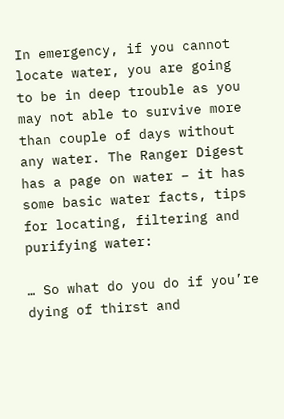In emergency, if you cannot locate water, you are going to be in deep trouble as you may not able to survive more than couple of days without any water. The Ranger Digest has a page on water – it has some basic water facts, tips for locating, filtering and purifying water:

… So what do you do if you’re dying of thirst and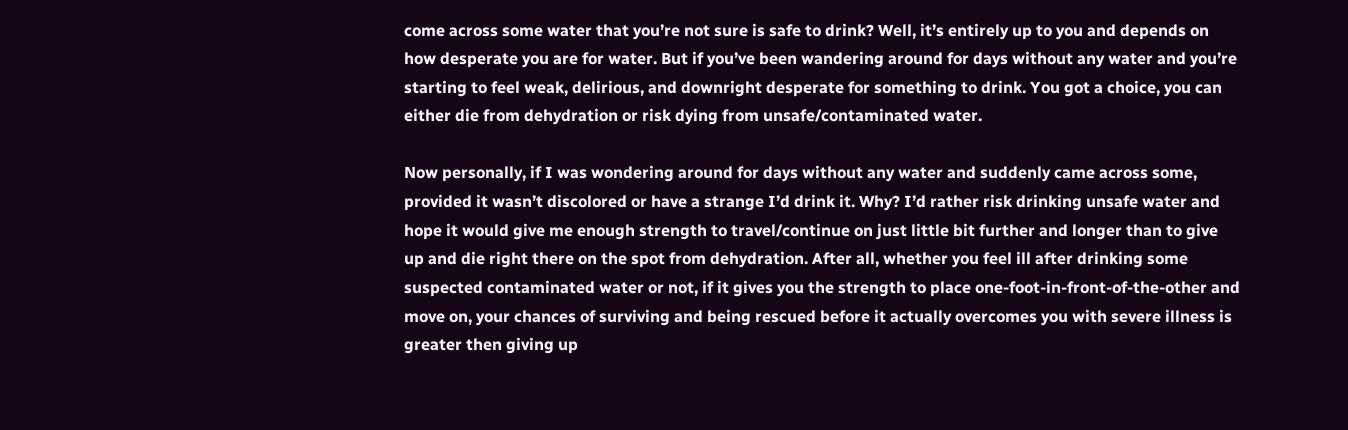come across some water that you’re not sure is safe to drink? Well, it’s entirely up to you and depends on how desperate you are for water. But if you’ve been wandering around for days without any water and you’re starting to feel weak, delirious, and downright desperate for something to drink. You got a choice, you can either die from dehydration or risk dying from unsafe/contaminated water.

Now personally, if I was wondering around for days without any water and suddenly came across some, provided it wasn’t discolored or have a strange I’d drink it. Why? I’d rather risk drinking unsafe water and hope it would give me enough strength to travel/continue on just little bit further and longer than to give up and die right there on the spot from dehydration. After all, whether you feel ill after drinking some suspected contaminated water or not, if it gives you the strength to place one-foot-in-front-of-the-other and move on, your chances of surviving and being rescued before it actually overcomes you with severe illness is greater then giving up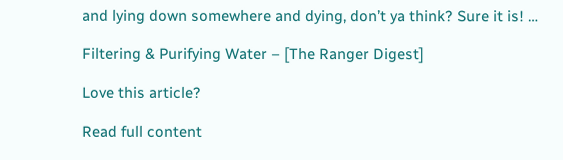and lying down somewhere and dying, don’t ya think? Sure it is! …

Filtering & Purifying Water – [The Ranger Digest]

Love this article?

Read full content